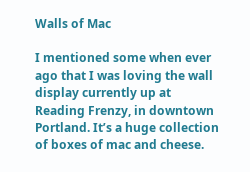Walls of Mac

I mentioned some when ever ago that I was loving the wall display currently up at Reading Frenzy, in downtown Portland. It’s a huge collection of boxes of mac and cheese.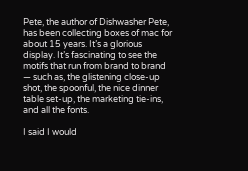Pete, the author of Dishwasher Pete, has been collecting boxes of mac for about 15 years. It’s a glorious display. It’s fascinating to see the motifs that run from brand to brand — such as, the glistening close-up shot, the spoonful, the nice dinner table set-up, the marketing tie-ins, and all the fonts.

I said I would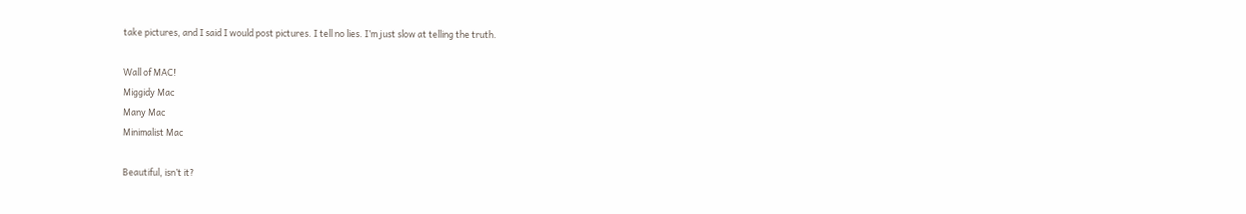take pictures, and I said I would post pictures. I tell no lies. I’m just slow at telling the truth.

Wall of MAC!
Miggidy Mac
Many Mac
Minimalist Mac

Beautiful, isn’t it?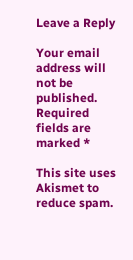Leave a Reply

Your email address will not be published. Required fields are marked *

This site uses Akismet to reduce spam.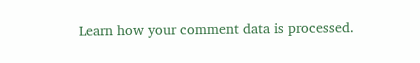Learn how your comment data is processed.